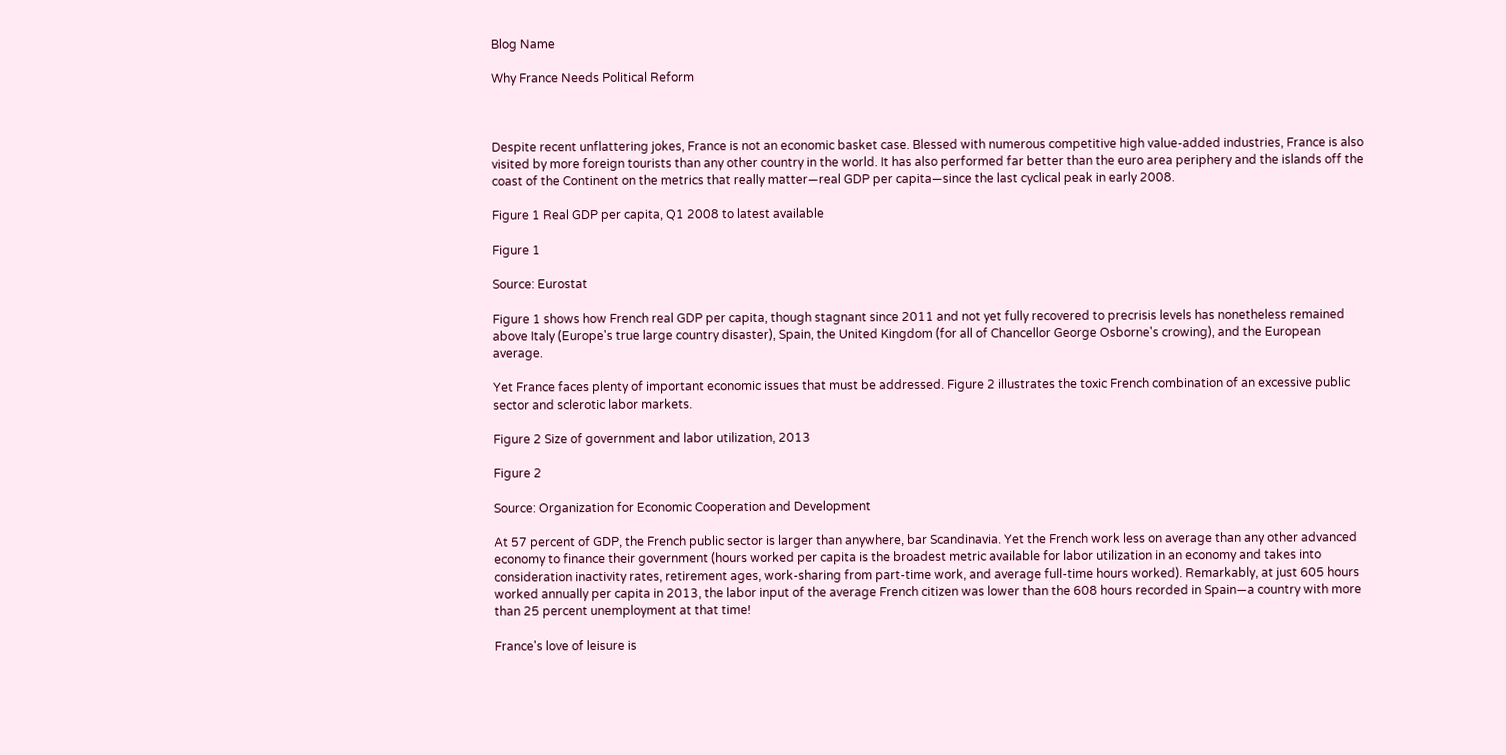Blog Name

Why France Needs Political Reform



Despite recent unflattering jokes, France is not an economic basket case. Blessed with numerous competitive high value-added industries, France is also visited by more foreign tourists than any other country in the world. It has also performed far better than the euro area periphery and the islands off the coast of the Continent on the metrics that really matter—real GDP per capita—since the last cyclical peak in early 2008.

Figure 1 Real GDP per capita, Q1 2008 to latest available

Figure 1

Source: Eurostat

Figure 1 shows how French real GDP per capita, though stagnant since 2011 and not yet fully recovered to precrisis levels has nonetheless remained above Italy (Europe's true large country disaster), Spain, the United Kingdom (for all of Chancellor George Osborne's crowing), and the European average.

Yet France faces plenty of important economic issues that must be addressed. Figure 2 illustrates the toxic French combination of an excessive public sector and sclerotic labor markets.

Figure 2 Size of government and labor utilization, 2013

Figure 2

Source: Organization for Economic Cooperation and Development

At 57 percent of GDP, the French public sector is larger than anywhere, bar Scandinavia. Yet the French work less on average than any other advanced economy to finance their government (hours worked per capita is the broadest metric available for labor utilization in an economy and takes into consideration inactivity rates, retirement ages, work-sharing from part-time work, and average full-time hours worked). Remarkably, at just 605 hours worked annually per capita in 2013, the labor input of the average French citizen was lower than the 608 hours recorded in Spain—a country with more than 25 percent unemployment at that time!

France's love of leisure is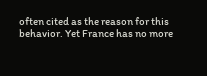often cited as the reason for this behavior. Yet France has no more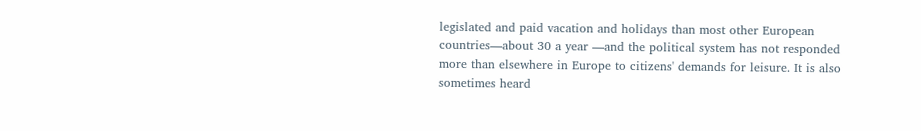legislated and paid vacation and holidays than most other European countries—about 30 a year —and the political system has not responded more than elsewhere in Europe to citizens' demands for leisure. It is also sometimes heard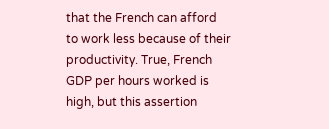that the French can afford to work less because of their productivity. True, French GDP per hours worked is high, but this assertion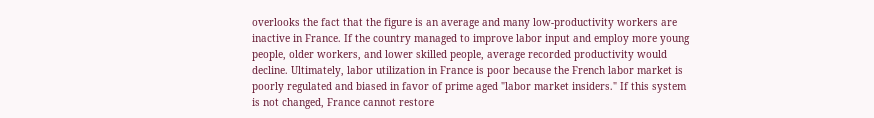overlooks the fact that the figure is an average and many low-productivity workers are inactive in France. If the country managed to improve labor input and employ more young people, older workers, and lower skilled people, average recorded productivity would decline. Ultimately, labor utilization in France is poor because the French labor market is poorly regulated and biased in favor of prime aged "labor market insiders." If this system is not changed, France cannot restore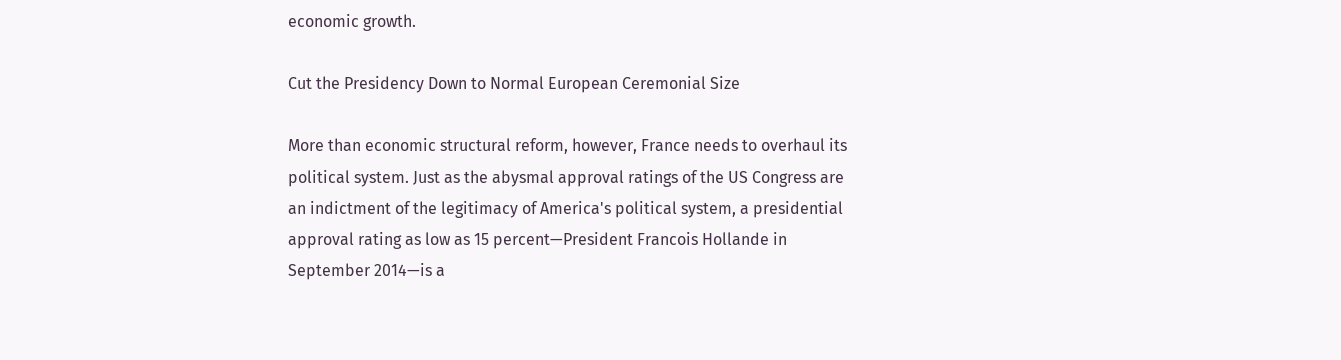economic growth.

Cut the Presidency Down to Normal European Ceremonial Size

More than economic structural reform, however, France needs to overhaul its political system. Just as the abysmal approval ratings of the US Congress are an indictment of the legitimacy of America's political system, a presidential approval rating as low as 15 percent—President Francois Hollande in September 2014—is a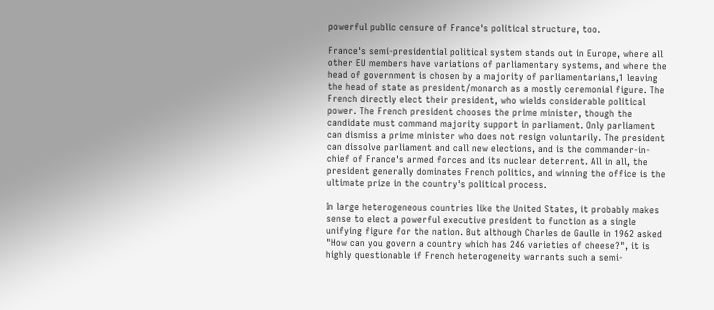powerful public censure of France's political structure, too.

France's semi-presidential political system stands out in Europe, where all other EU members have variations of parliamentary systems, and where the head of government is chosen by a majority of parliamentarians,1 leaving the head of state as president/monarch as a mostly ceremonial figure. The French directly elect their president, who wields considerable political power. The French president chooses the prime minister, though the candidate must command majority support in parliament. Only parliament can dismiss a prime minister who does not resign voluntarily. The president can dissolve parliament and call new elections, and is the commander-in-chief of France's armed forces and its nuclear deterrent. All in all, the president generally dominates French politics, and winning the office is the ultimate prize in the country's political process.

In large heterogeneous countries like the United States, it probably makes sense to elect a powerful executive president to function as a single unifying figure for the nation. But although Charles de Gaulle in 1962 asked "How can you govern a country which has 246 varieties of cheese?", it is highly questionable if French heterogeneity warrants such a semi-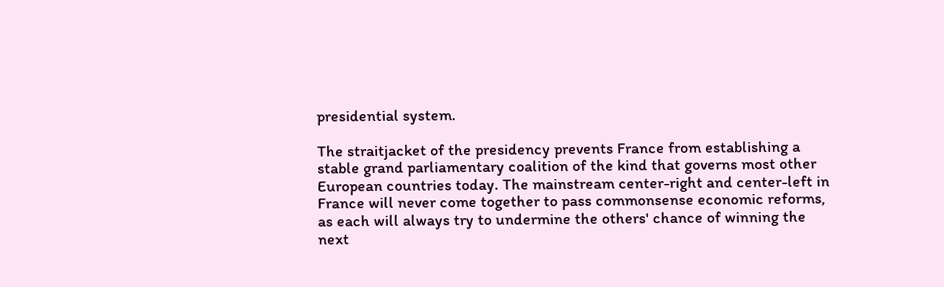presidential system.

The straitjacket of the presidency prevents France from establishing a stable grand parliamentary coalition of the kind that governs most other European countries today. The mainstream center-right and center-left in France will never come together to pass commonsense economic reforms, as each will always try to undermine the others' chance of winning the next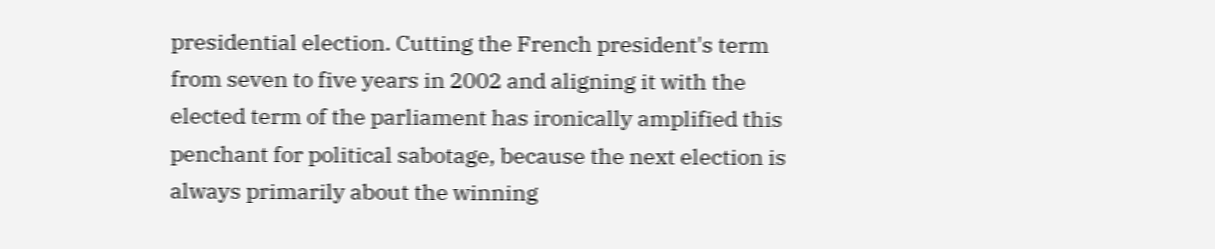presidential election. Cutting the French president's term from seven to five years in 2002 and aligning it with the elected term of the parliament has ironically amplified this penchant for political sabotage, because the next election is always primarily about the winning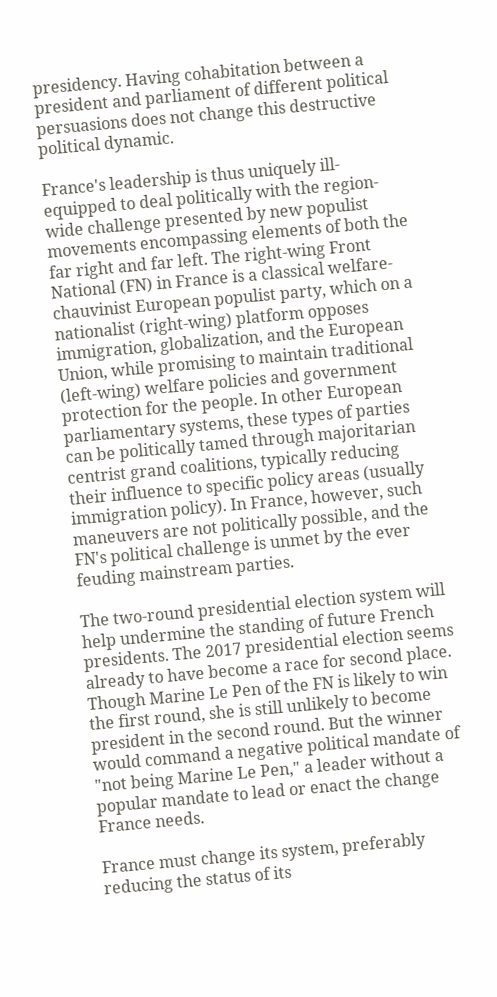presidency. Having cohabitation between a president and parliament of different political persuasions does not change this destructive political dynamic.

France's leadership is thus uniquely ill-equipped to deal politically with the region-wide challenge presented by new populist movements encompassing elements of both the far right and far left. The right-wing Front National (FN) in France is a classical welfare-chauvinist European populist party, which on a nationalist (right-wing) platform opposes immigration, globalization, and the European Union, while promising to maintain traditional (left-wing) welfare policies and government protection for the people. In other European parliamentary systems, these types of parties can be politically tamed through majoritarian centrist grand coalitions, typically reducing their influence to specific policy areas (usually immigration policy). In France, however, such maneuvers are not politically possible, and the FN's political challenge is unmet by the ever feuding mainstream parties.

The two-round presidential election system will help undermine the standing of future French presidents. The 2017 presidential election seems already to have become a race for second place. Though Marine Le Pen of the FN is likely to win the first round, she is still unlikely to become president in the second round. But the winner would command a negative political mandate of "not being Marine Le Pen," a leader without a popular mandate to lead or enact the change France needs.

France must change its system, preferably reducing the status of its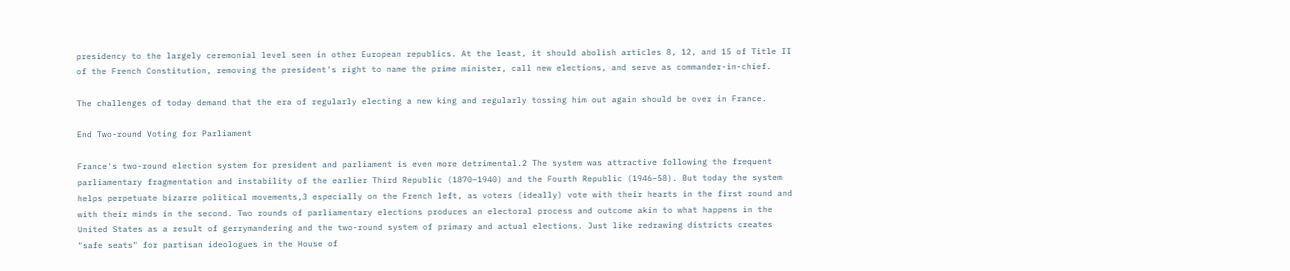presidency to the largely ceremonial level seen in other European republics. At the least, it should abolish articles 8, 12, and 15 of Title II of the French Constitution, removing the president's right to name the prime minister, call new elections, and serve as commander-in-chief.

The challenges of today demand that the era of regularly electing a new king and regularly tossing him out again should be over in France.

End Two-round Voting for Parliament

France's two-round election system for president and parliament is even more detrimental.2 The system was attractive following the frequent parliamentary fragmentation and instability of the earlier Third Republic (1870–1940) and the Fourth Republic (1946–58). But today the system helps perpetuate bizarre political movements,3 especially on the French left, as voters (ideally) vote with their hearts in the first round and with their minds in the second. Two rounds of parliamentary elections produces an electoral process and outcome akin to what happens in the United States as a result of gerrymandering and the two-round system of primary and actual elections. Just like redrawing districts creates "safe seats" for partisan ideologues in the House of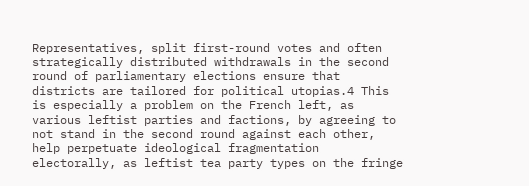Representatives, split first-round votes and often strategically distributed withdrawals in the second round of parliamentary elections ensure that districts are tailored for political utopias.4 This is especially a problem on the French left, as various leftist parties and factions, by agreeing to not stand in the second round against each other, help perpetuate ideological fragmentation electorally, as leftist tea party types on the fringe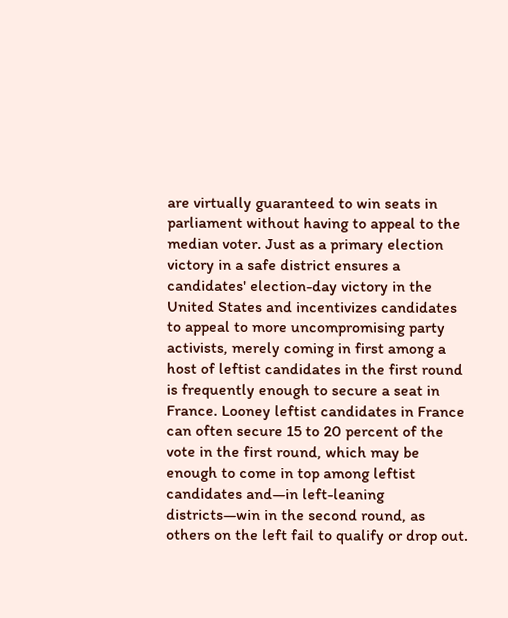are virtually guaranteed to win seats in parliament without having to appeal to the median voter. Just as a primary election victory in a safe district ensures a candidates' election-day victory in the United States and incentivizes candidates to appeal to more uncompromising party activists, merely coming in first among a host of leftist candidates in the first round is frequently enough to secure a seat in France. Looney leftist candidates in France can often secure 15 to 20 percent of the vote in the first round, which may be enough to come in top among leftist candidates and—in left-leaning districts—win in the second round, as others on the left fail to qualify or drop out.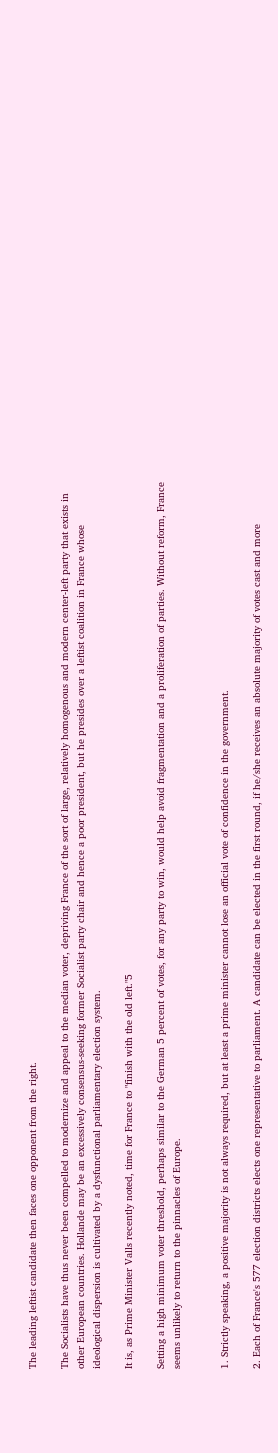The leading leftist candidate then faces one opponent from the right.

The Socialists have thus never been compelled to modernize and appeal to the median voter, depriving France of the sort of large, relatively homogenous and modern center-left party that exists in other European countries. Hollande may be an excessively consensus-seeking former Socialist party chair and hence a poor president, but he presides over a leftist coalition in France whose ideological dispersion is cultivated by a dysfunctional parliamentary election system.

It is, as Prime Minister Valls recently noted, time for France to "finish with the old left."5

Setting a high minimum voter threshold, perhaps similar to the German 5 percent of votes, for any party to win, would help avoid fragmentation and a proliferation of parties. Without reform, France seems unlikely to return to the pinnacles of Europe.


1. Strictly speaking, a positive majority is not always required, but at least a prime minister cannot lose an official vote of confidence in the government.

2. Each of France's 577 election districts elects one representative to parliament. A candidate can be elected in the first round, if he/she receives an absolute majority of votes cast and more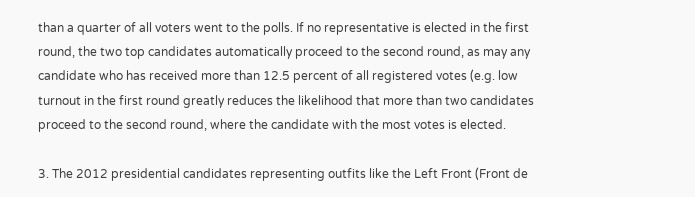than a quarter of all voters went to the polls. If no representative is elected in the first round, the two top candidates automatically proceed to the second round, as may any candidate who has received more than 12.5 percent of all registered votes (e.g. low turnout in the first round greatly reduces the likelihood that more than two candidates proceed to the second round, where the candidate with the most votes is elected.

3. The 2012 presidential candidates representing outfits like the Left Front (Front de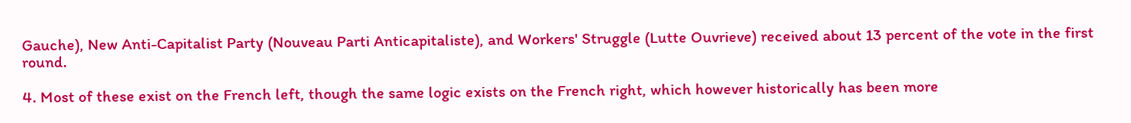Gauche), New Anti-Capitalist Party (Nouveau Parti Anticapitaliste), and Workers' Struggle (Lutte Ouvrieve) received about 13 percent of the vote in the first round.

4. Most of these exist on the French left, though the same logic exists on the French right, which however historically has been more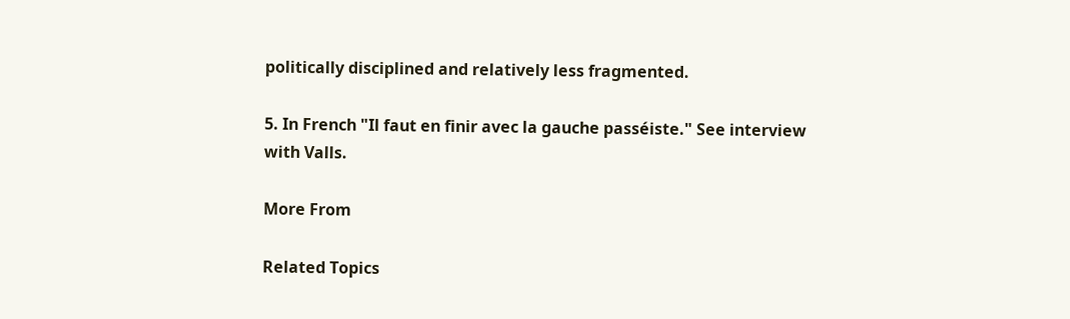politically disciplined and relatively less fragmented.

5. In French "Il faut en finir avec la gauche passéiste." See interview with Valls.

More From

Related Topics